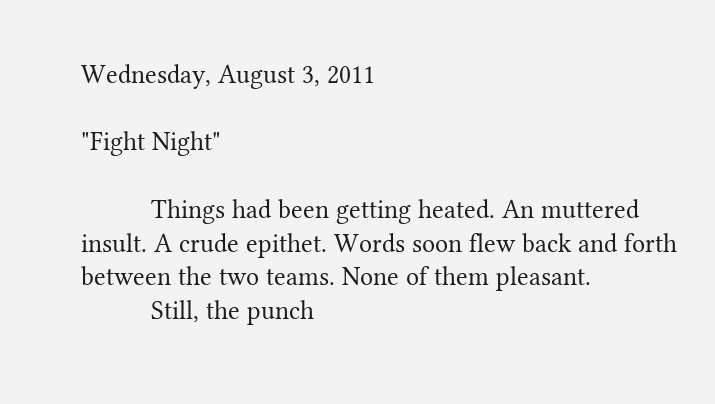Wednesday, August 3, 2011

"Fight Night"

          Things had been getting heated. An muttered insult. A crude epithet. Words soon flew back and forth between the two teams. None of them pleasant.
          Still, the punch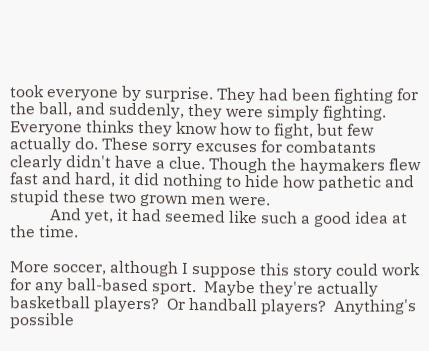took everyone by surprise. They had been fighting for the ball, and suddenly, they were simply fighting. Everyone thinks they know how to fight, but few actually do. These sorry excuses for combatants clearly didn't have a clue. Though the haymakers flew fast and hard, it did nothing to hide how pathetic and stupid these two grown men were.
          And yet, it had seemed like such a good idea at the time.

More soccer, although I suppose this story could work for any ball-based sport.  Maybe they're actually basketball players?  Or handball players?  Anything's possible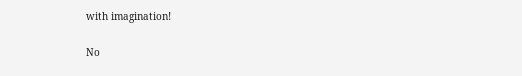with imagination!

No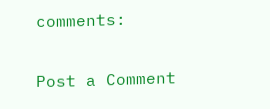comments:

Post a Comment